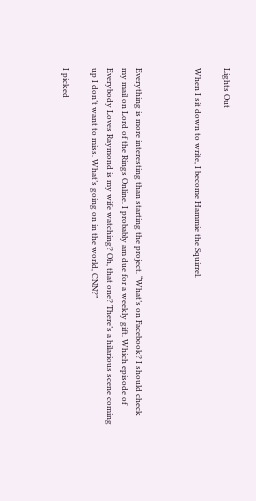Lights Out

When I sit down to write, I become Hammie the Squirrel.



Everything is more interesting than starting the project. “What’s on Facebook? I should check my mail on Lord of the Rings Online. I probably am due for a weekly gift. Which episode of Everybody Loves Raymond is my wife watching? Oh, that one? There’s a hilarious scene coming up I don’t want to miss. What’s going on in the world, CNN?”

I picked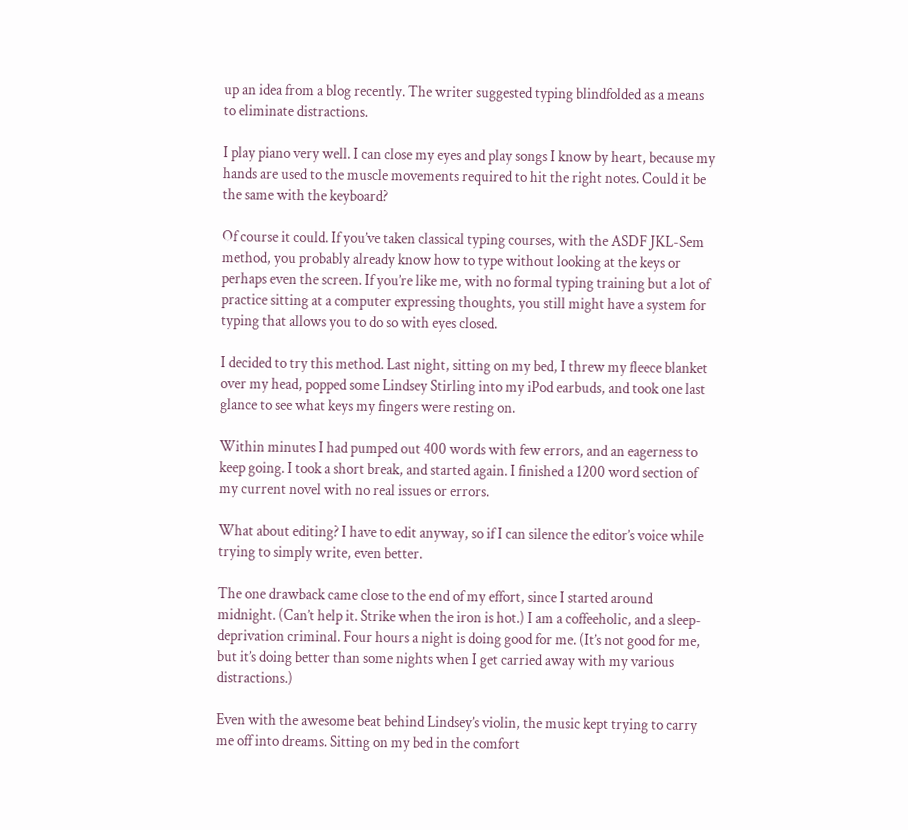up an idea from a blog recently. The writer suggested typing blindfolded as a means to eliminate distractions.

I play piano very well. I can close my eyes and play songs I know by heart, because my hands are used to the muscle movements required to hit the right notes. Could it be the same with the keyboard?

Of course it could. If you’ve taken classical typing courses, with the ASDF JKL-Sem method, you probably already know how to type without looking at the keys or perhaps even the screen. If you’re like me, with no formal typing training but a lot of practice sitting at a computer expressing thoughts, you still might have a system for typing that allows you to do so with eyes closed.

I decided to try this method. Last night, sitting on my bed, I threw my fleece blanket over my head, popped some Lindsey Stirling into my iPod earbuds, and took one last glance to see what keys my fingers were resting on.

Within minutes I had pumped out 400 words with few errors, and an eagerness to keep going. I took a short break, and started again. I finished a 1200 word section of my current novel with no real issues or errors.

What about editing? I have to edit anyway, so if I can silence the editor’s voice while trying to simply write, even better.

The one drawback came close to the end of my effort, since I started around midnight. (Can’t help it. Strike when the iron is hot.) I am a coffeeholic, and a sleep-deprivation criminal. Four hours a night is doing good for me. (It’s not good for me, but it’s doing better than some nights when I get carried away with my various distractions.)

Even with the awesome beat behind Lindsey’s violin, the music kept trying to carry me off into dreams. Sitting on my bed in the comfort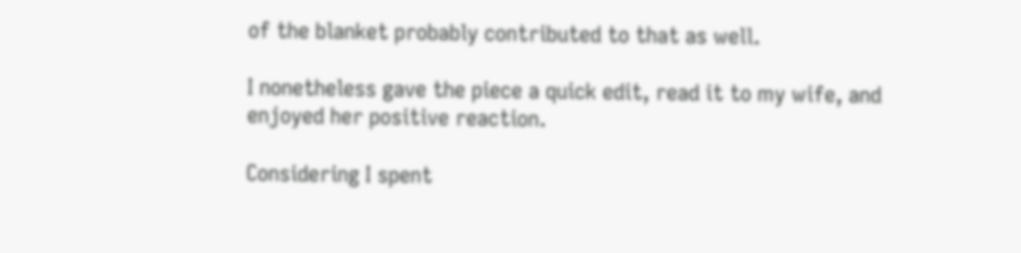of the blanket probably contributed to that as well.

I nonetheless gave the piece a quick edit, read it to my wife, and enjoyed her positive reaction.

Considering I spent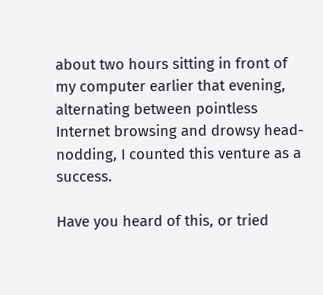about two hours sitting in front of my computer earlier that evening, alternating between pointless Internet browsing and drowsy head-nodding, I counted this venture as a success.

Have you heard of this, or tried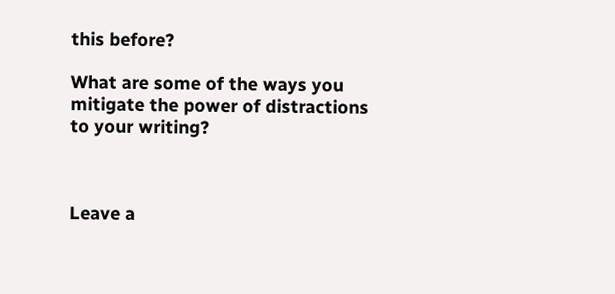this before?

What are some of the ways you mitigate the power of distractions to your writing?



Leave a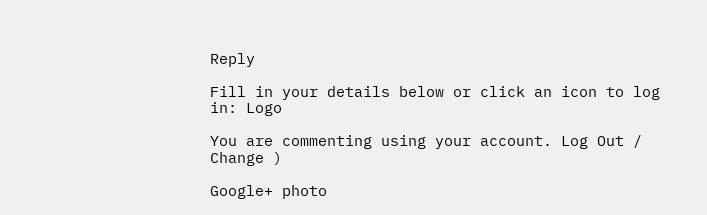Reply

Fill in your details below or click an icon to log in: Logo

You are commenting using your account. Log Out /  Change )

Google+ photo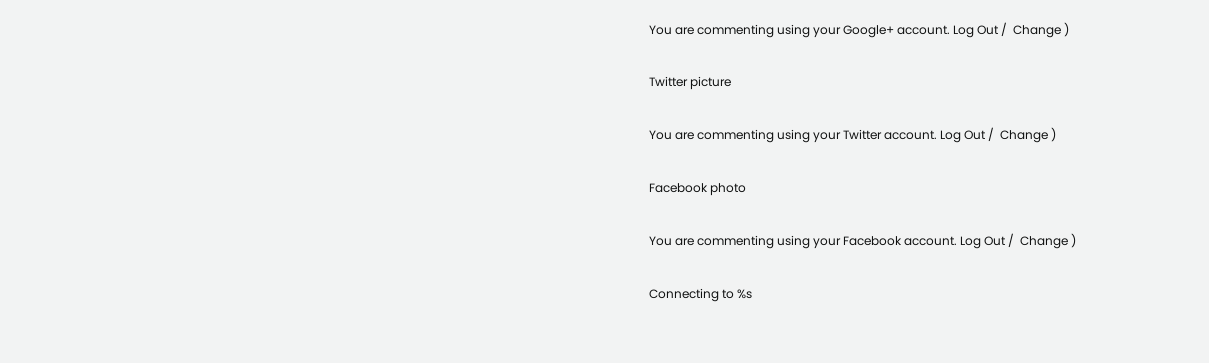You are commenting using your Google+ account. Log Out /  Change )

Twitter picture

You are commenting using your Twitter account. Log Out /  Change )

Facebook photo

You are commenting using your Facebook account. Log Out /  Change )

Connecting to %s